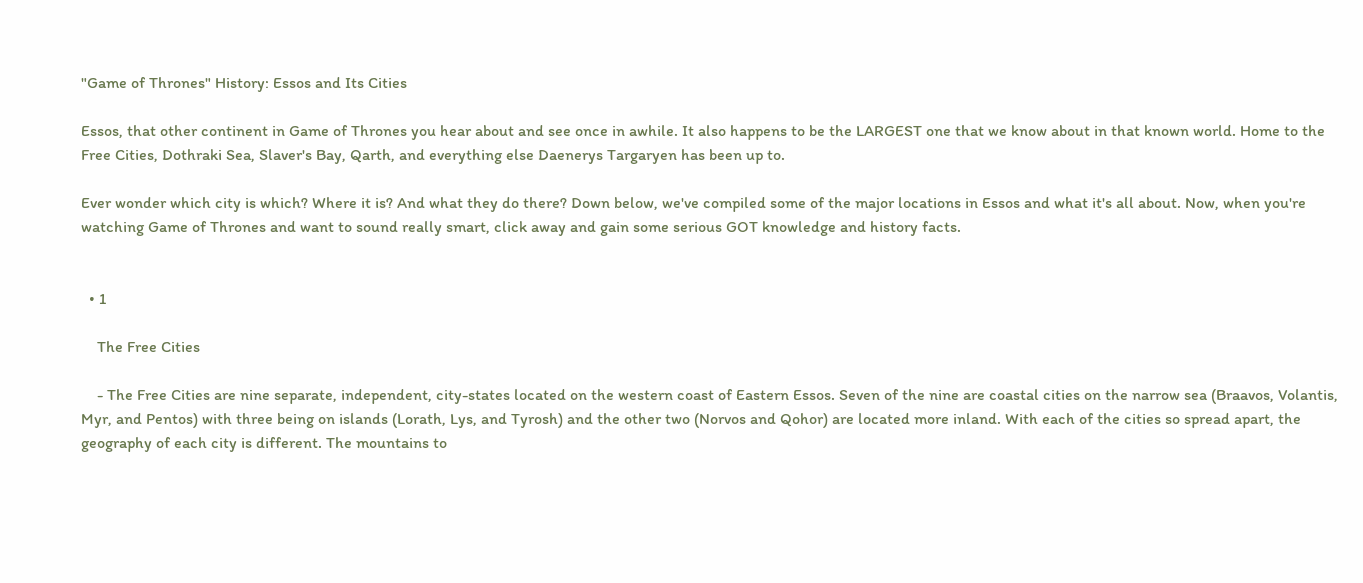"Game of Thrones" History: Essos and Its Cities

Essos, that other continent in Game of Thrones you hear about and see once in awhile. It also happens to be the LARGEST one that we know about in that known world. Home to the Free Cities, Dothraki Sea, Slaver's Bay, Qarth, and everything else Daenerys Targaryen has been up to.

Ever wonder which city is which? Where it is? And what they do there? Down below, we've compiled some of the major locations in Essos and what it's all about. Now, when you're watching Game of Thrones and want to sound really smart, click away and gain some serious GOT knowledge and history facts.


  • 1

    The Free Cities

    - The Free Cities are nine separate, independent, city-states located on the western coast of Eastern Essos. Seven of the nine are coastal cities on the narrow sea (Braavos, Volantis, Myr, and Pentos) with three being on islands (Lorath, Lys, and Tyrosh) and the other two (Norvos and Qohor) are located more inland. With each of the cities so spread apart, the geography of each city is different. The mountains to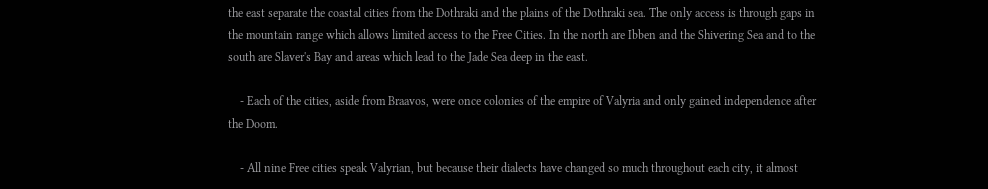the east separate the coastal cities from the Dothraki and the plains of the Dothraki sea. The only access is through gaps in the mountain range which allows limited access to the Free Cities. In the north are Ibben and the Shivering Sea and to the south are Slaver's Bay and areas which lead to the Jade Sea deep in the east.

    - Each of the cities, aside from Braavos, were once colonies of the empire of Valyria and only gained independence after the Doom.

    - All nine Free cities speak Valyrian, but because their dialects have changed so much throughout each city, it almost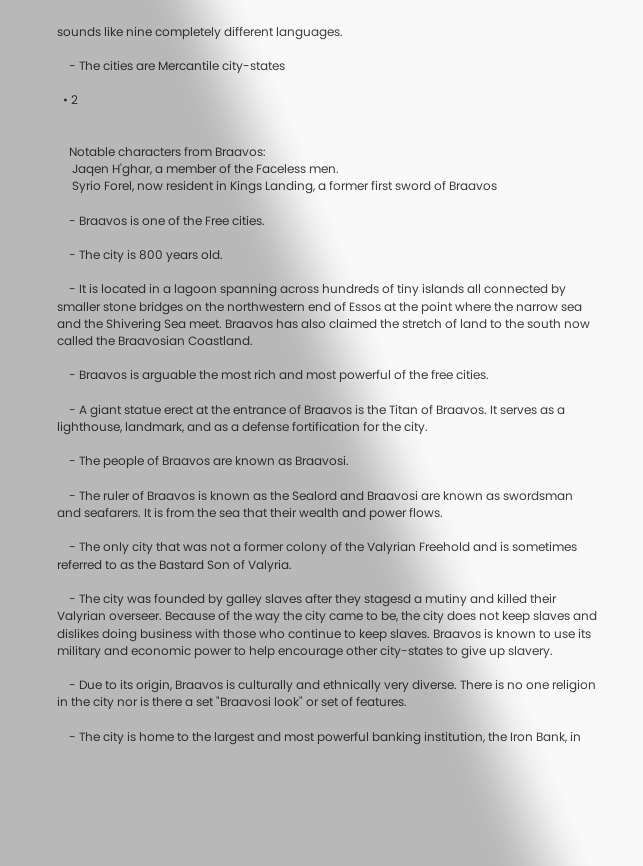sounds like nine completely different languages.

    - The cities are Mercantile city-states

  • 2


    Notable characters from Braavos:
     Jaqen H'ghar, a member of the Faceless men.
     Syrio Forel, now resident in Kings Landing, a former first sword of Braavos

    - Braavos is one of the Free cities.

    - The city is 800 years old.

    - It is located in a lagoon spanning across hundreds of tiny islands all connected by smaller stone bridges on the northwestern end of Essos at the point where the narrow sea and the Shivering Sea meet. Braavos has also claimed the stretch of land to the south now called the Braavosian Coastland.

    - Braavos is arguable the most rich and most powerful of the free cities.

    - A giant statue erect at the entrance of Braavos is the Titan of Braavos. It serves as a lighthouse, landmark, and as a defense fortification for the city.

    - The people of Braavos are known as Braavosi.

    - The ruler of Braavos is known as the Sealord and Braavosi are known as swordsman and seafarers. It is from the sea that their wealth and power flows.

    - The only city that was not a former colony of the Valyrian Freehold and is sometimes referred to as the Bastard Son of Valyria.

    - The city was founded by galley slaves after they stagesd a mutiny and killed their Valyrian overseer. Because of the way the city came to be, the city does not keep slaves and dislikes doing business with those who continue to keep slaves. Braavos is known to use its military and economic power to help encourage other city-states to give up slavery.

    - Due to its origin, Braavos is culturally and ethnically very diverse. There is no one religion in the city nor is there a set "Braavosi look" or set of features.

    - The city is home to the largest and most powerful banking institution, the Iron Bank, in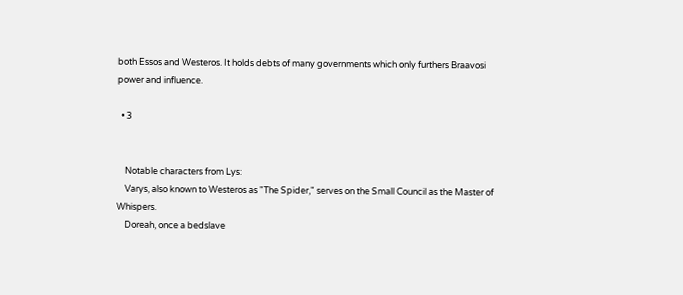both Essos and Westeros. It holds debts of many governments which only furthers Braavosi power and influence.

  • 3


    Notable characters from Lys:
    Varys, also known to Westeros as "The Spider," serves on the Small Council as the Master of Whispers.
    Doreah, once a bedslave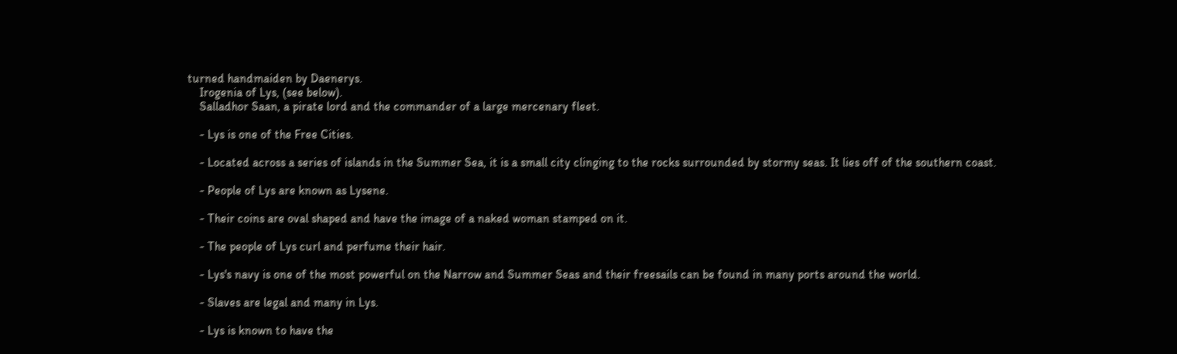turned handmaiden by Daenerys.
    Irogenia of Lys, (see below).
    Salladhor Saan, a pirate lord and the commander of a large mercenary fleet.

    - Lys is one of the Free Cities.

    - Located across a series of islands in the Summer Sea, it is a small city clinging to the rocks surrounded by stormy seas. It lies off of the southern coast.

    - People of Lys are known as Lysene.

    - Their coins are oval shaped and have the image of a naked woman stamped on it.

    - The people of Lys curl and perfume their hair.

    - Lys's navy is one of the most powerful on the Narrow and Summer Seas and their freesails can be found in many ports around the world.

    - Slaves are legal and many in Lys.

    - Lys is known to have the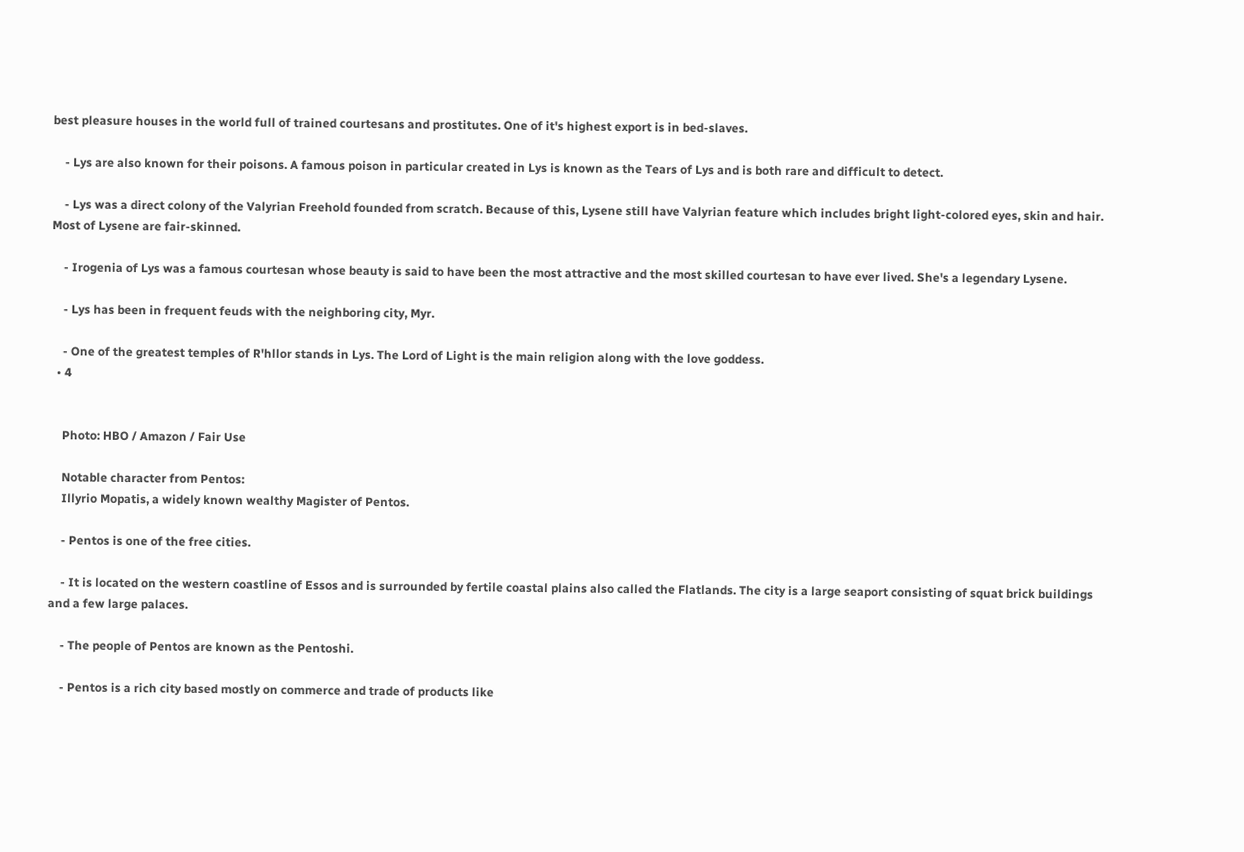best pleasure houses in the world full of trained courtesans and prostitutes. One of it's highest export is in bed-slaves.

    - Lys are also known for their poisons. A famous poison in particular created in Lys is known as the Tears of Lys and is both rare and difficult to detect.

    - Lys was a direct colony of the Valyrian Freehold founded from scratch. Because of this, Lysene still have Valyrian feature which includes bright light-colored eyes, skin and hair. Most of Lysene are fair-skinned.

    - Irogenia of Lys was a famous courtesan whose beauty is said to have been the most attractive and the most skilled courtesan to have ever lived. She's a legendary Lysene.

    - Lys has been in frequent feuds with the neighboring city, Myr.

    - One of the greatest temples of R'hllor stands in Lys. The Lord of Light is the main religion along with the love goddess.
  • 4


    Photo: HBO / Amazon / Fair Use

    Notable character from Pentos:
    Illyrio Mopatis, a widely known wealthy Magister of Pentos.

    - Pentos is one of the free cities.

    - It is located on the western coastline of Essos and is surrounded by fertile coastal plains also called the Flatlands. The city is a large seaport consisting of squat brick buildings and a few large palaces.

    - The people of Pentos are known as the Pentoshi.

    - Pentos is a rich city based mostly on commerce and trade of products like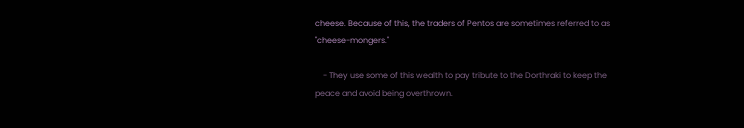cheese. Because of this, the traders of Pentos are sometimes referred to as "cheese-mongers."

    - They use some of this wealth to pay tribute to the Dorthraki to keep the peace and avoid being overthrown.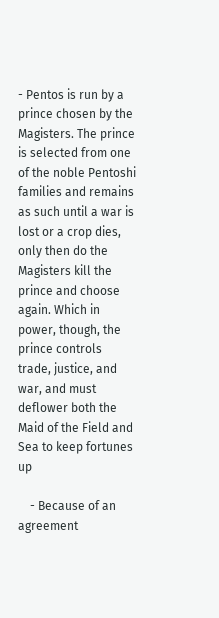- Pentos is run by a prince chosen by the Magisters. The prince is selected from one of the noble Pentoshi families and remains as such until a war is lost or a crop dies, only then do the Magisters kill the prince and choose again. Which in power, though, the prince controls trade, justice, and war, and must deflower both the Maid of the Field and Sea to keep fortunes up

    - Because of an agreement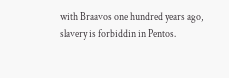with Braavos one hundred years ago, slavery is forbiddin in Pentos.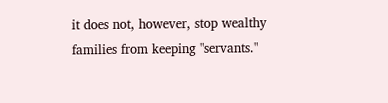it does not, however, stop wealthy families from keeping "servants."